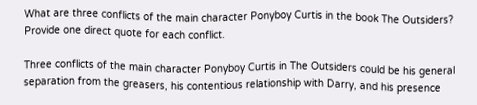What are three conflicts of the main character Ponyboy Curtis in the book The Outsiders? Provide one direct quote for each conflict.

Three conflicts of the main character Ponyboy Curtis in The Outsiders could be his general separation from the greasers, his contentious relationship with Darry, and his presence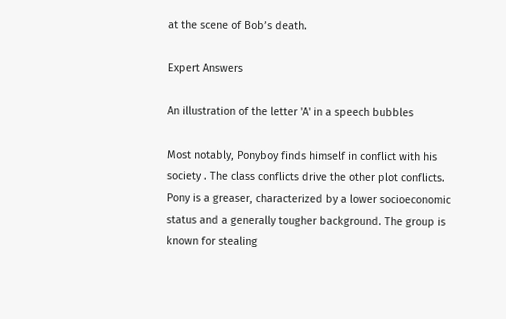at the scene of Bob’s death.

Expert Answers

An illustration of the letter 'A' in a speech bubbles

Most notably, Ponyboy finds himself in conflict with his society . The class conflicts drive the other plot conflicts. Pony is a greaser, characterized by a lower socioeconomic status and a generally tougher background. The group is known for stealing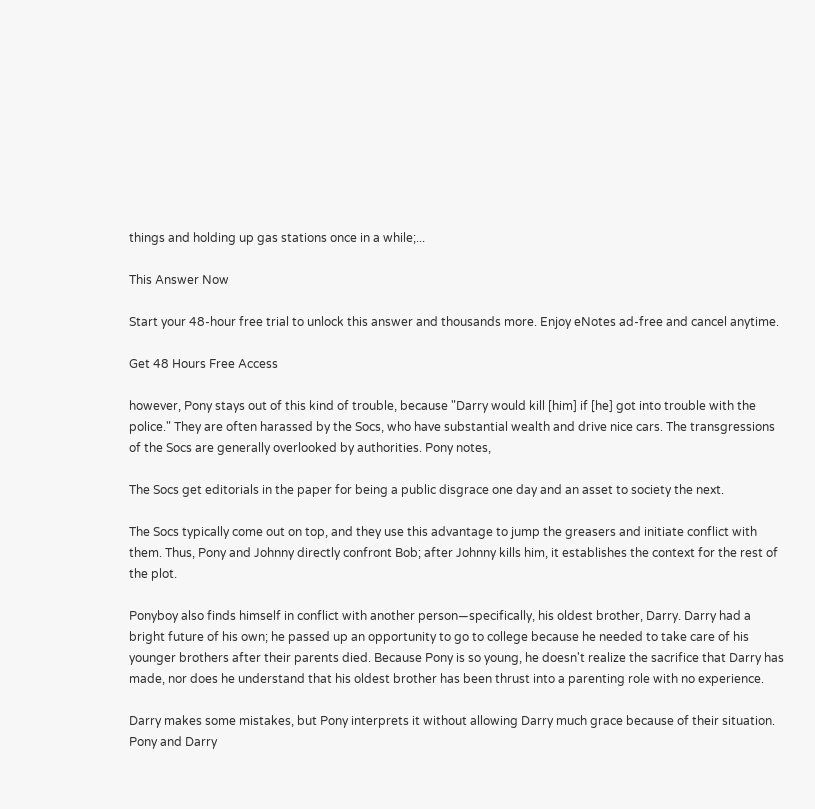things and holding up gas stations once in a while;...

This Answer Now

Start your 48-hour free trial to unlock this answer and thousands more. Enjoy eNotes ad-free and cancel anytime.

Get 48 Hours Free Access

however, Pony stays out of this kind of trouble, because "Darry would kill [him] if [he] got into trouble with the police." They are often harassed by the Socs, who have substantial wealth and drive nice cars. The transgressions of the Socs are generally overlooked by authorities. Pony notes,

The Socs get editorials in the paper for being a public disgrace one day and an asset to society the next.

The Socs typically come out on top, and they use this advantage to jump the greasers and initiate conflict with them. Thus, Pony and Johnny directly confront Bob; after Johnny kills him, it establishes the context for the rest of the plot.

Ponyboy also finds himself in conflict with another person—specifically, his oldest brother, Darry. Darry had a bright future of his own; he passed up an opportunity to go to college because he needed to take care of his younger brothers after their parents died. Because Pony is so young, he doesn't realize the sacrifice that Darry has made, nor does he understand that his oldest brother has been thrust into a parenting role with no experience.

Darry makes some mistakes, but Pony interprets it without allowing Darry much grace because of their situation. Pony and Darry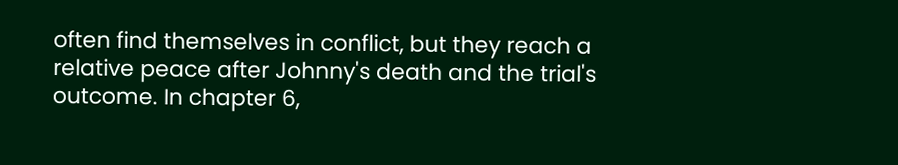often find themselves in conflict, but they reach a relative peace after Johnny's death and the trial's outcome. In chapter 6,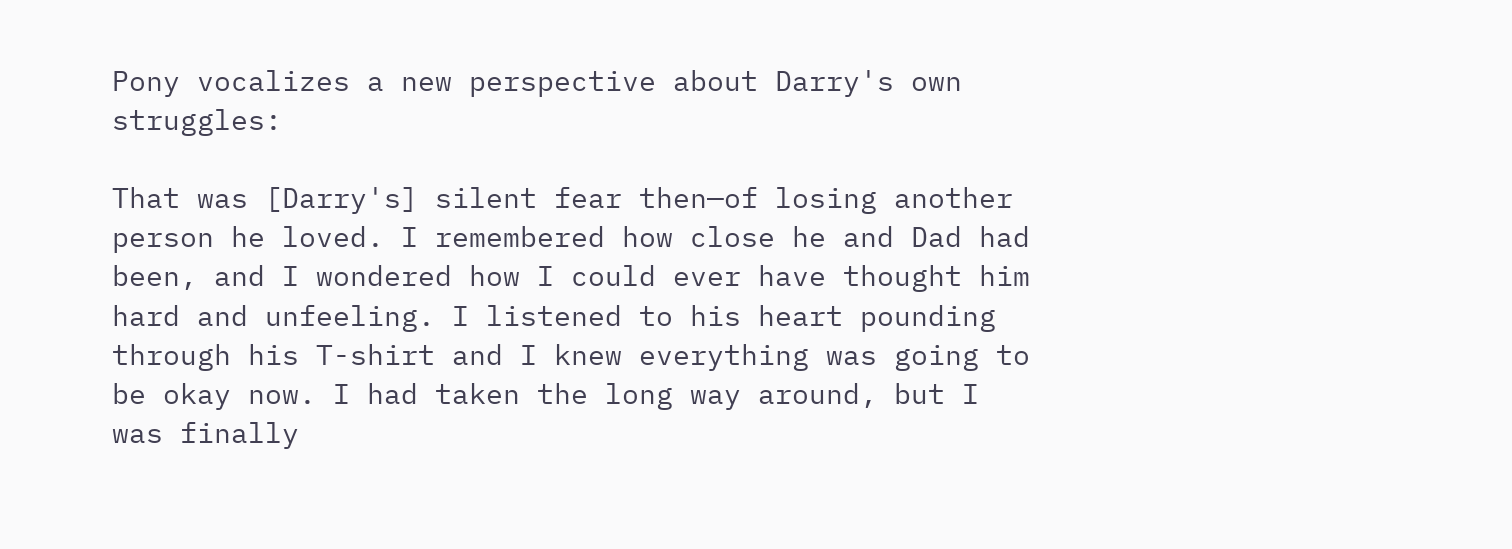Pony vocalizes a new perspective about Darry's own struggles:

That was [Darry's] silent fear then—of losing another person he loved. I remembered how close he and Dad had been, and I wondered how I could ever have thought him hard and unfeeling. I listened to his heart pounding through his T-shirt and I knew everything was going to be okay now. I had taken the long way around, but I was finally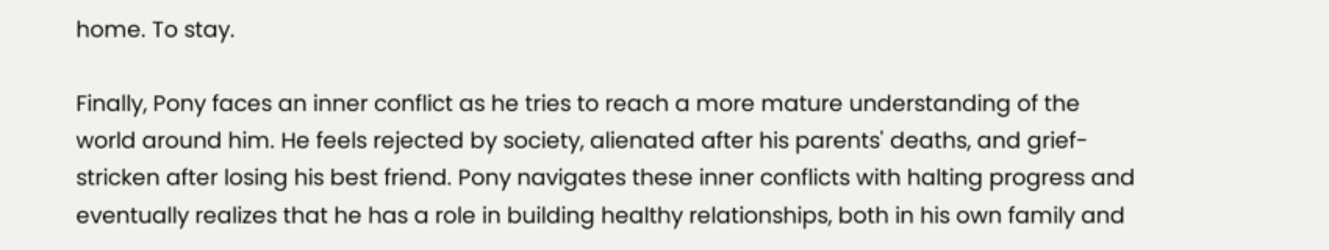home. To stay.

Finally, Pony faces an inner conflict as he tries to reach a more mature understanding of the world around him. He feels rejected by society, alienated after his parents' deaths, and grief-stricken after losing his best friend. Pony navigates these inner conflicts with halting progress and eventually realizes that he has a role in building healthy relationships, both in his own family and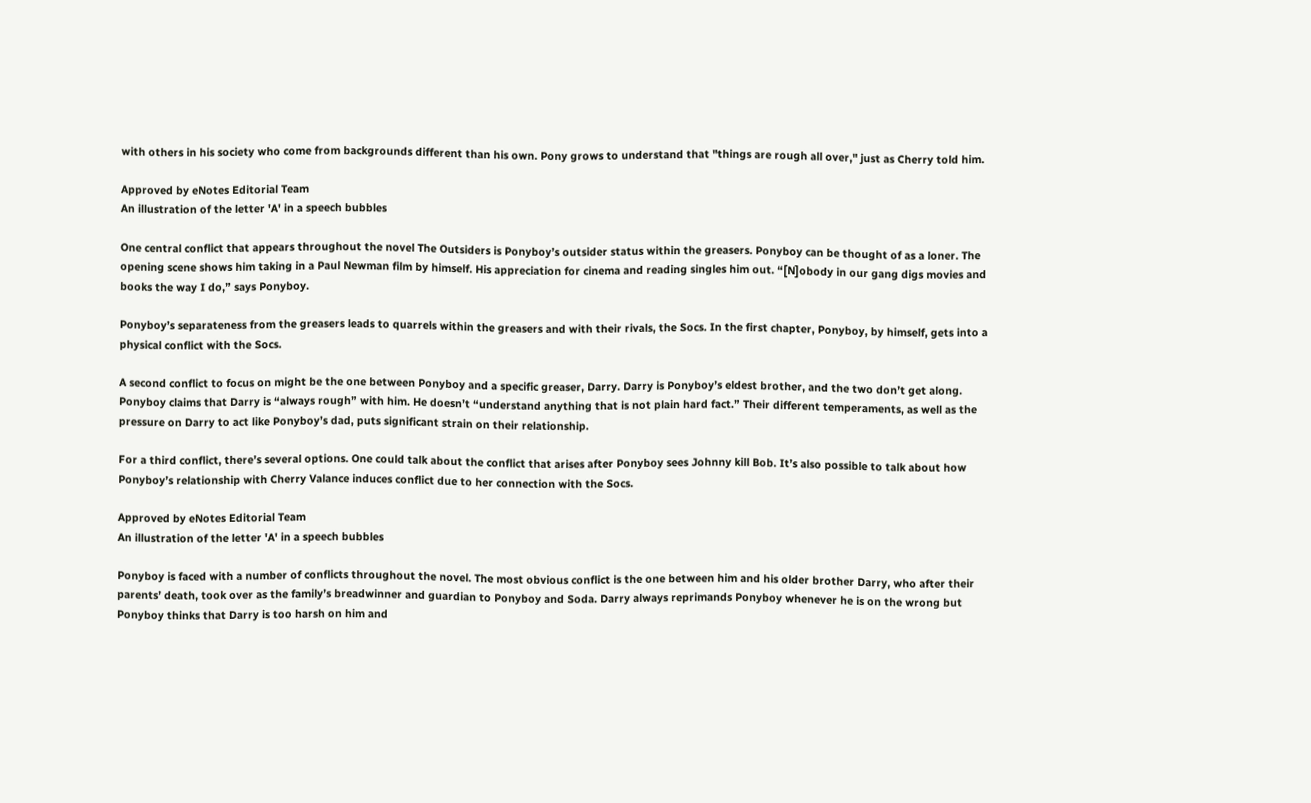with others in his society who come from backgrounds different than his own. Pony grows to understand that "things are rough all over," just as Cherry told him.

Approved by eNotes Editorial Team
An illustration of the letter 'A' in a speech bubbles

One central conflict that appears throughout the novel The Outsiders is Ponyboy’s outsider status within the greasers. Ponyboy can be thought of as a loner. The opening scene shows him taking in a Paul Newman film by himself. His appreciation for cinema and reading singles him out. “[N]obody in our gang digs movies and books the way I do,” says Ponyboy.

Ponyboy’s separateness from the greasers leads to quarrels within the greasers and with their rivals, the Socs. In the first chapter, Ponyboy, by himself, gets into a physical conflict with the Socs.

A second conflict to focus on might be the one between Ponyboy and a specific greaser, Darry. Darry is Ponyboy’s eldest brother, and the two don’t get along. Ponyboy claims that Darry is “always rough” with him. He doesn’t “understand anything that is not plain hard fact.” Their different temperaments, as well as the pressure on Darry to act like Ponyboy’s dad, puts significant strain on their relationship.

For a third conflict, there’s several options. One could talk about the conflict that arises after Ponyboy sees Johnny kill Bob. It’s also possible to talk about how Ponyboy’s relationship with Cherry Valance induces conflict due to her connection with the Socs.

Approved by eNotes Editorial Team
An illustration of the letter 'A' in a speech bubbles

Ponyboy is faced with a number of conflicts throughout the novel. The most obvious conflict is the one between him and his older brother Darry, who after their parents’ death, took over as the family’s breadwinner and guardian to Ponyboy and Soda. Darry always reprimands Ponyboy whenever he is on the wrong but Ponyboy thinks that Darry is too harsh on him and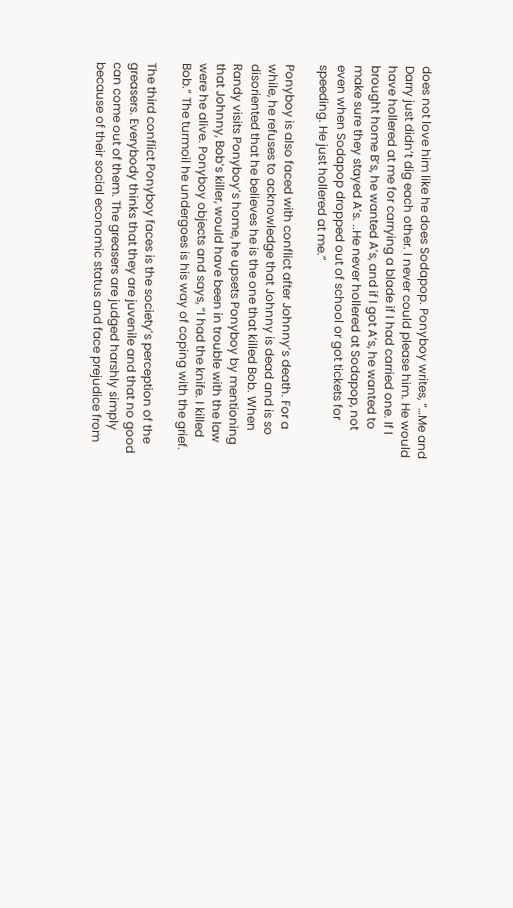does not love him like he does Sodapop. Ponyboy writes, “…Me and Darry just didn’t dig each other. I never could please him. He would have hollered at me for carrying a blade if I had carried one. If I brought home B’s, he wanted A’s, and if I got A’s, he wanted to make sure they stayed A’s. ..He never hollered at Sodapop, not even when Sodapop dropped out of school or got tickets for speeding. He just hollered at me.”

Ponyboy is also faced with conflict after Johnny’s death. For a while, he refuses to acknowledge that Johnny is dead and is so disoriented that he believes he is the one that killed Bob. When Randy visits Ponyboy’s home, he upsets Ponyboy by mentioning that Johnny, Bob’s killer, would have been in trouble with the law were he alive. Ponyboy objects and says, “I had the knife. I killed Bob.” The turmoil he undergoes is his way of coping with the grief.

The third conflict Ponyboy faces is the society’s perception of the greasers. Everybody thinks that they are juvenile and that no good can come out of them. The greasers are judged harshly simply because of their social economic status and face prejudice from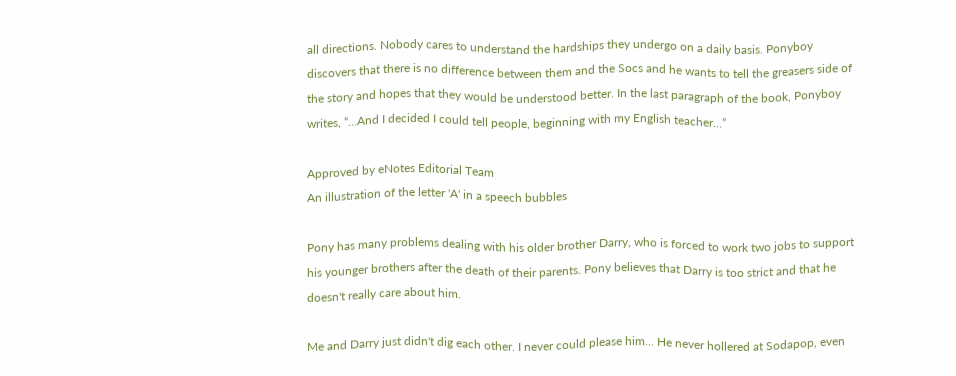all directions. Nobody cares to understand the hardships they undergo on a daily basis. Ponyboy discovers that there is no difference between them and the Socs and he wants to tell the greasers side of the story and hopes that they would be understood better. In the last paragraph of the book, Ponyboy writes, “…And I decided I could tell people, beginning with my English teacher…”

Approved by eNotes Editorial Team
An illustration of the letter 'A' in a speech bubbles

Pony has many problems dealing with his older brother Darry, who is forced to work two jobs to support his younger brothers after the death of their parents. Pony believes that Darry is too strict and that he doesn't really care about him.

Me and Darry just didn't dig each other. I never could please him... He never hollered at Sodapop, even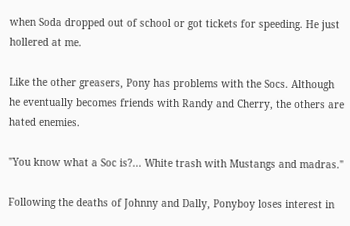when Soda dropped out of school or got tickets for speeding. He just hollered at me.

Like the other greasers, Pony has problems with the Socs. Although he eventually becomes friends with Randy and Cherry, the others are hated enemies.

"You know what a Soc is?... White trash with Mustangs and madras."

Following the deaths of Johnny and Dally, Ponyboy loses interest in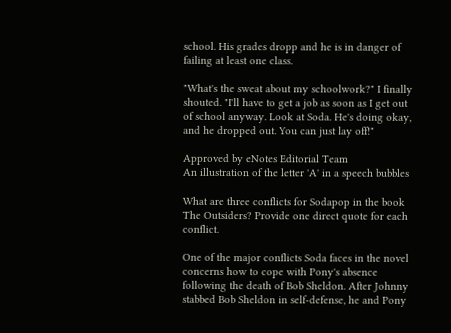school. His grades dropp and he is in danger of failing at least one class.

"What's the sweat about my schoolwork?" I finally shouted. "I'll have to get a job as soon as I get out of school anyway. Look at Soda. He's doing okay, and he dropped out. You can just lay off!"

Approved by eNotes Editorial Team
An illustration of the letter 'A' in a speech bubbles

What are three conflicts for Sodapop in the book The Outsiders? Provide one direct quote for each conflict.

One of the major conflicts Soda faces in the novel concerns how to cope with Pony's absence following the death of Bob Sheldon. After Johnny stabbed Bob Sheldon in self-defense, he and Pony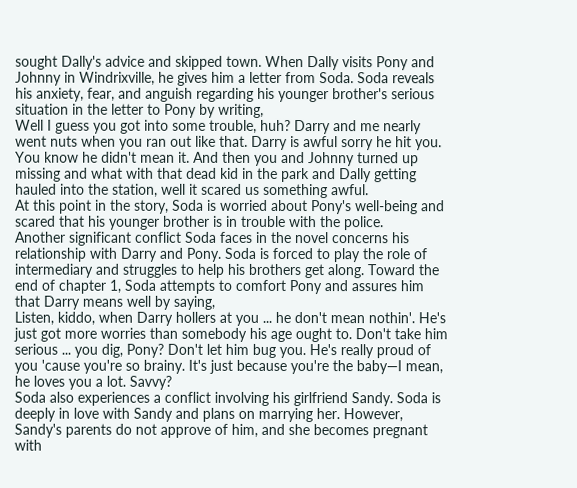sought Dally's advice and skipped town. When Dally visits Pony and Johnny in Windrixville, he gives him a letter from Soda. Soda reveals his anxiety, fear, and anguish regarding his younger brother's serious situation in the letter to Pony by writing,
Well I guess you got into some trouble, huh? Darry and me nearly went nuts when you ran out like that. Darry is awful sorry he hit you. You know he didn't mean it. And then you and Johnny turned up missing and what with that dead kid in the park and Dally getting hauled into the station, well it scared us something awful.
At this point in the story, Soda is worried about Pony's well-being and scared that his younger brother is in trouble with the police.
Another significant conflict Soda faces in the novel concerns his relationship with Darry and Pony. Soda is forced to play the role of intermediary and struggles to help his brothers get along. Toward the end of chapter 1, Soda attempts to comfort Pony and assures him that Darry means well by saying,
Listen, kiddo, when Darry hollers at you ... he don't mean nothin'. He's just got more worries than somebody his age ought to. Don't take him serious ... you dig, Pony? Don't let him bug you. He's really proud of you 'cause you're so brainy. It's just because you're the baby—I mean, he loves you a lot. Savvy?
Soda also experiences a conflict involving his girlfriend Sandy. Soda is deeply in love with Sandy and plans on marrying her. However, Sandy's parents do not approve of him, and she becomes pregnant with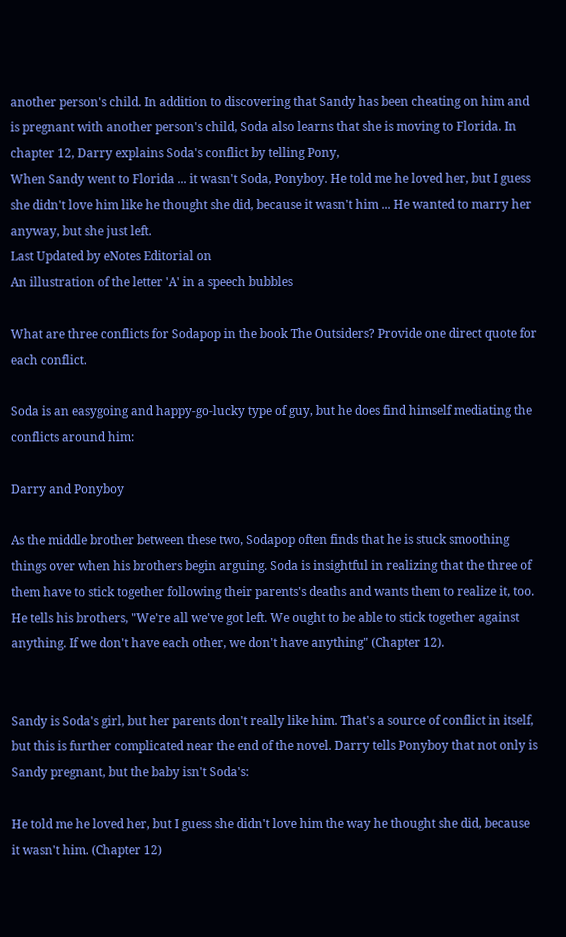another person's child. In addition to discovering that Sandy has been cheating on him and is pregnant with another person's child, Soda also learns that she is moving to Florida. In chapter 12, Darry explains Soda's conflict by telling Pony,
When Sandy went to Florida ... it wasn't Soda, Ponyboy. He told me he loved her, but I guess she didn't love him like he thought she did, because it wasn't him ... He wanted to marry her anyway, but she just left.
Last Updated by eNotes Editorial on
An illustration of the letter 'A' in a speech bubbles

What are three conflicts for Sodapop in the book The Outsiders? Provide one direct quote for each conflict.

Soda is an easygoing and happy-go-lucky type of guy, but he does find himself mediating the conflicts around him:

Darry and Ponyboy

As the middle brother between these two, Sodapop often finds that he is stuck smoothing things over when his brothers begin arguing. Soda is insightful in realizing that the three of them have to stick together following their parents's deaths and wants them to realize it, too. He tells his brothers, "We're all we've got left. We ought to be able to stick together against anything. If we don't have each other, we don't have anything" (Chapter 12).


Sandy is Soda's girl, but her parents don't really like him. That's a source of conflict in itself, but this is further complicated near the end of the novel. Darry tells Ponyboy that not only is Sandy pregnant, but the baby isn't Soda's:

He told me he loved her, but I guess she didn't love him the way he thought she did, because it wasn't him. (Chapter 12)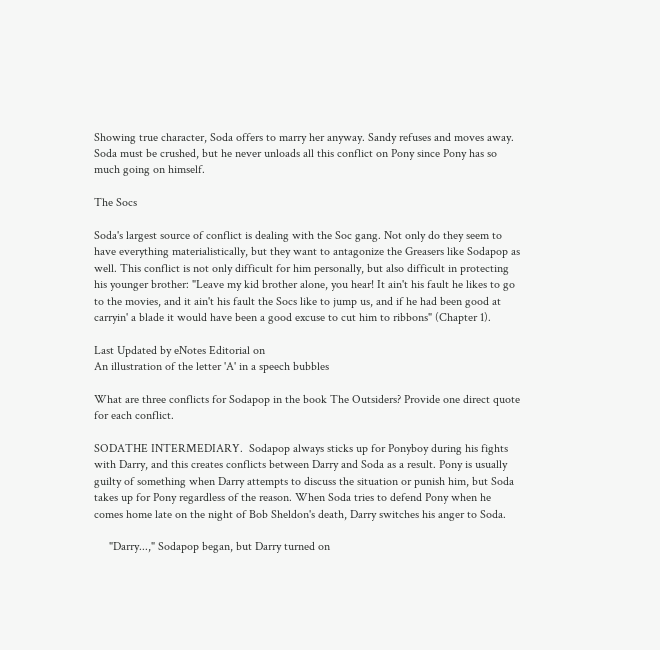Showing true character, Soda offers to marry her anyway. Sandy refuses and moves away. Soda must be crushed, but he never unloads all this conflict on Pony since Pony has so much going on himself.

The Socs

Soda's largest source of conflict is dealing with the Soc gang. Not only do they seem to have everything materialistically, but they want to antagonize the Greasers like Sodapop as well. This conflict is not only difficult for him personally, but also difficult in protecting his younger brother: "Leave my kid brother alone, you hear! It ain't his fault he likes to go to the movies, and it ain't his fault the Socs like to jump us, and if he had been good at carryin' a blade it would have been a good excuse to cut him to ribbons" (Chapter 1).

Last Updated by eNotes Editorial on
An illustration of the letter 'A' in a speech bubbles

What are three conflicts for Sodapop in the book The Outsiders? Provide one direct quote for each conflict.

SODATHE INTERMEDIARY.  Sodapop always sticks up for Ponyboy during his fights with Darry, and this creates conflicts between Darry and Soda as a result. Pony is usually guilty of something when Darry attempts to discuss the situation or punish him, but Soda takes up for Pony regardless of the reason. When Soda tries to defend Pony when he comes home late on the night of Bob Sheldon's death, Darry switches his anger to Soda.

     "Darry...," Sodapop began, but Darry turned on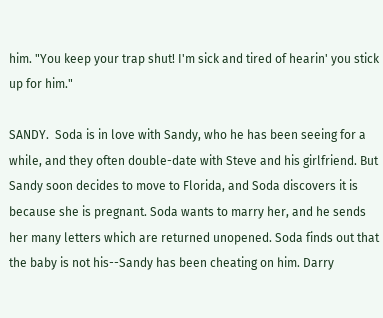him. "You keep your trap shut! I'm sick and tired of hearin' you stick up for him."

SANDY.  Soda is in love with Sandy, who he has been seeing for a while, and they often double-date with Steve and his girlfriend. But Sandy soon decides to move to Florida, and Soda discovers it is because she is pregnant. Soda wants to marry her, and he sends her many letters which are returned unopened. Soda finds out that the baby is not his--Sandy has been cheating on him. Darry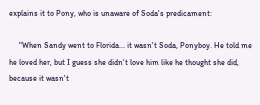explains it to Pony, who is unaware of Soda's predicament:

     "When Sandy went to Florida... it wasn't Soda, Ponyboy. He told me he loved her, but I guess she didn't love him like he thought she did, because it wasn't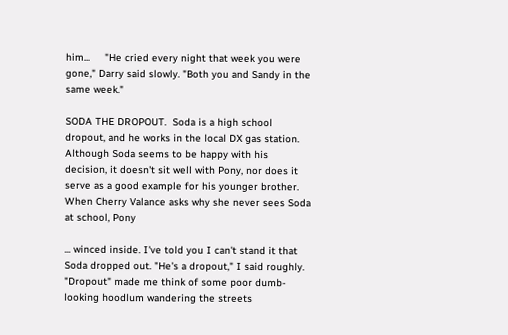him...     "He cried every night that week you were gone," Darry said slowly. "Both you and Sandy in the same week."

SODA THE DROPOUT.  Soda is a high school dropout, and he works in the local DX gas station. Although Soda seems to be happy with his decision, it doesn't sit well with Pony, nor does it serve as a good example for his younger brother. When Cherry Valance asks why she never sees Soda at school, Pony

... winced inside. I've told you I can't stand it that Soda dropped out. "He's a dropout," I said roughly. "Dropout" made me think of some poor dumb-looking hoodlum wandering the streets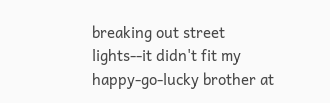breaking out street lights--it didn't fit my happy-go-lucky brother at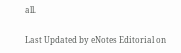all.

Last Updated by eNotes Editorial on